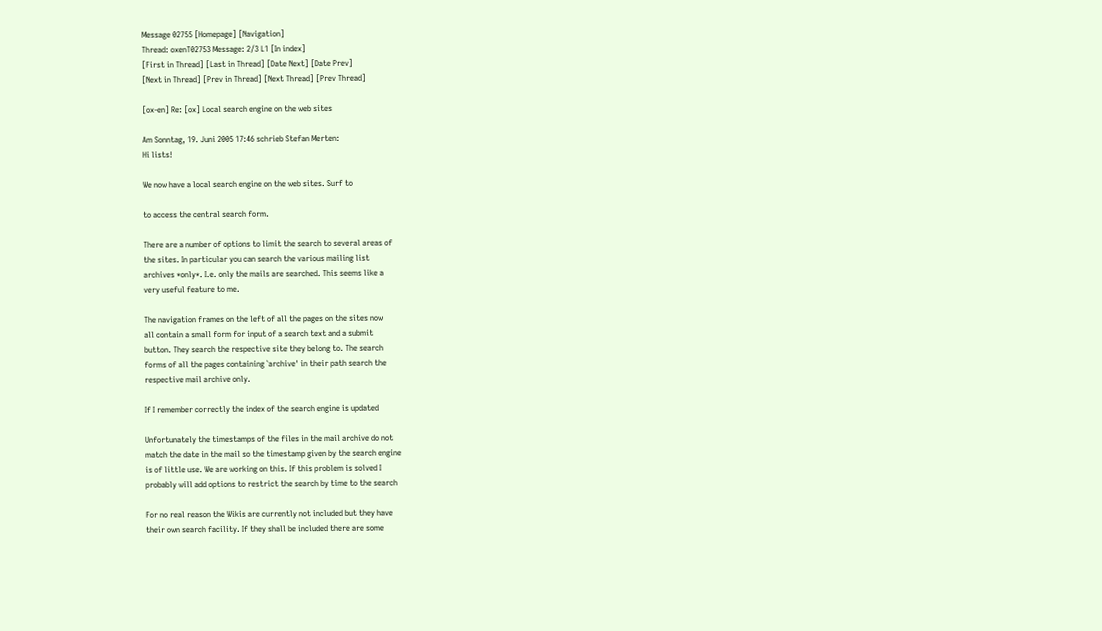Message 02755 [Homepage] [Navigation]
Thread: oxenT02753 Message: 2/3 L1 [In index]
[First in Thread] [Last in Thread] [Date Next] [Date Prev]
[Next in Thread] [Prev in Thread] [Next Thread] [Prev Thread]

[ox-en] Re: [ox] Local search engine on the web sites

Am Sonntag, 19. Juni 2005 17:46 schrieb Stefan Merten:
Hi lists!

We now have a local search engine on the web sites. Surf to

to access the central search form.

There are a number of options to limit the search to several areas of
the sites. In particular you can search the various mailing list
archives *only*. I.e. only the mails are searched. This seems like a
very useful feature to me.

The navigation frames on the left of all the pages on the sites now
all contain a small form for input of a search text and a submit
button. They search the respective site they belong to. The search
forms of all the pages containing `archive' in their path search the
respective mail archive only.

If I remember correctly the index of the search engine is updated

Unfortunately the timestamps of the files in the mail archive do not
match the date in the mail so the timestamp given by the search engine
is of little use. We are working on this. If this problem is solved I
probably will add options to restrict the search by time to the search

For no real reason the Wikis are currently not included but they have
their own search facility. If they shall be included there are some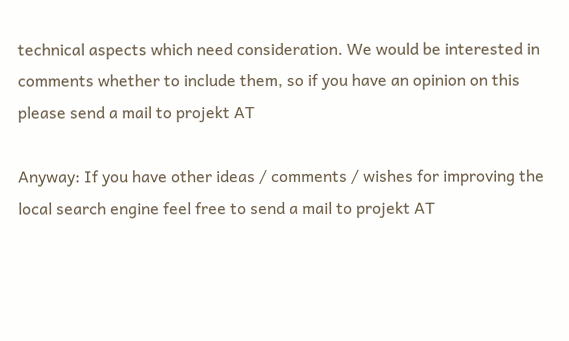technical aspects which need consideration. We would be interested in
comments whether to include them, so if you have an opinion on this
please send a mail to projekt AT

Anyway: If you have other ideas / comments / wishes for improving the
local search engine feel free to send a mail to projekt AT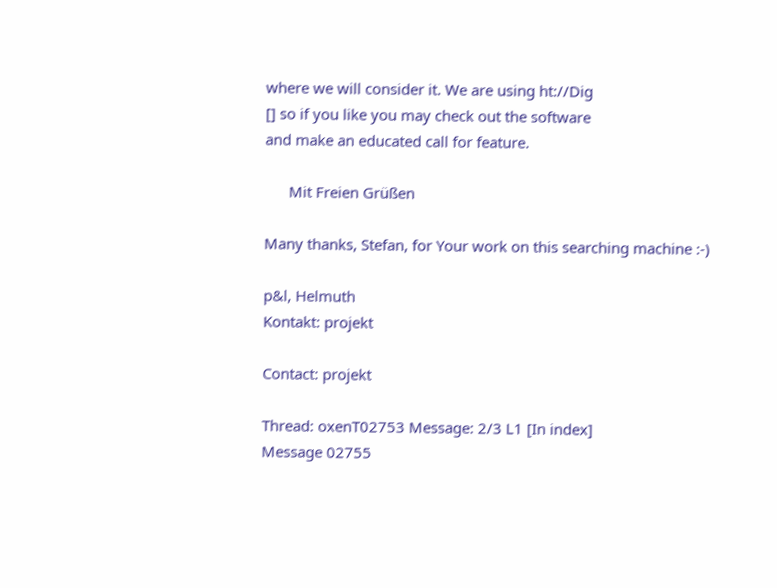where we will consider it. We are using ht://Dig
[] so if you like you may check out the software
and make an educated call for feature.

      Mit Freien Grüßen

Many thanks, Stefan, for Your work on this searching machine :-)

p&l, Helmuth
Kontakt: projekt

Contact: projekt

Thread: oxenT02753 Message: 2/3 L1 [In index]
Message 02755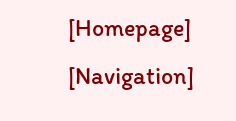[Homepage] [Navigation]